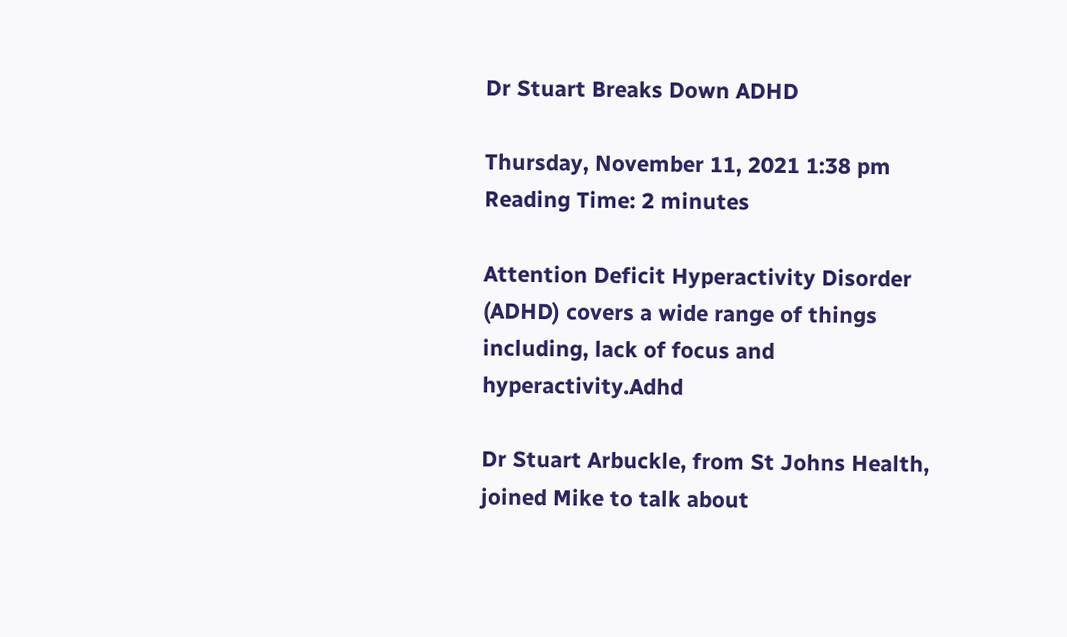Dr Stuart Breaks Down ADHD

Thursday, November 11, 2021 1:38 pm
Reading Time: 2 minutes

Attention Deficit Hyperactivity Disorder (ADHD) covers a wide range of things including, lack of focus and hyperactivity.Adhd

Dr Stuart Arbuckle, from St Johns Health, joined Mike to talk about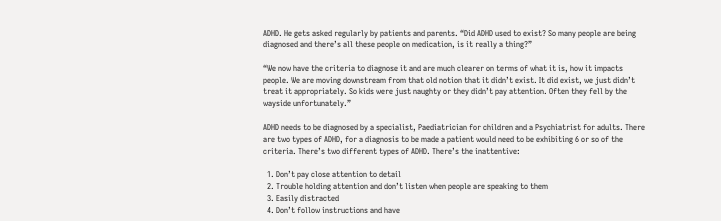ADHD. He gets asked regularly by patients and parents. “Did ADHD used to exist? So many people are being diagnosed and there’s all these people on medication, is it really a thing?”

“We now have the criteria to diagnose it and are much clearer on terms of what it is, how it impacts people. We are moving downstream from that old notion that it didn’t exist. It did exist, we just didn’t treat it appropriately. So kids were just naughty or they didn’t pay attention. Often they fell by the wayside unfortunately.”

ADHD needs to be diagnosed by a specialist, Paediatrician for children and a Psychiatrist for adults. There are two types of ADHD, for a diagnosis to be made a patient would need to be exhibiting 6 or so of the criteria. There’s two different types of ADHD. There’s the inattentive:

  1. Don’t pay close attention to detail
  2. Trouble holding attention and don’t listen when people are speaking to them
  3. Easily distracted
  4. Don’t follow instructions and have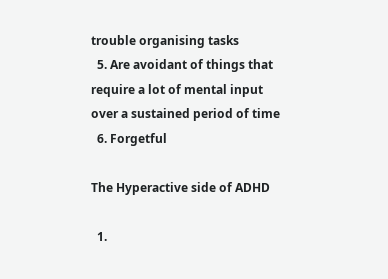trouble organising tasks
  5. Are avoidant of things that require a lot of mental input over a sustained period of time
  6. Forgetful

The Hyperactive side of ADHD

  1.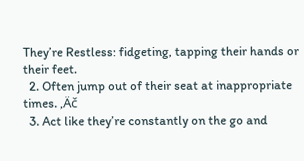They’re Restless: fidgeting, tapping their hands or their feet.
  2. Often jump out of their seat at inappropriate times. ‚Äč
  3. Act like they’re constantly on the go and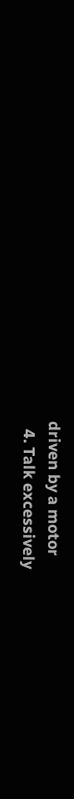driven by a motor
  4. Talk excessively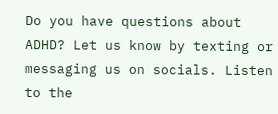Do you have questions about ADHD? Let us know by texting or messaging us on socials. Listen to the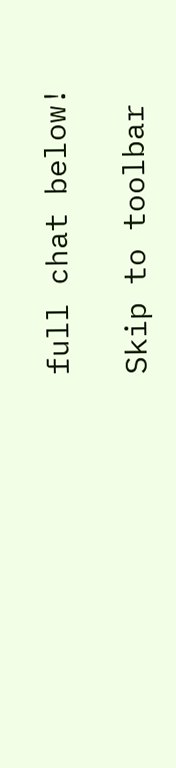full chat below!

Skip to toolbar